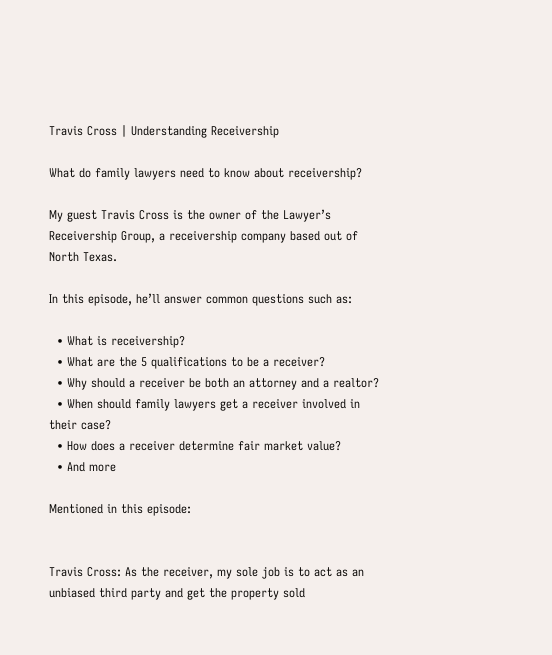Travis Cross | Understanding Receivership

What do family lawyers need to know about receivership?

My guest Travis Cross is the owner of the Lawyer’s Receivership Group, a receivership company based out of North Texas.

In this episode, he’ll answer common questions such as:

  • What is receivership?
  • What are the 5 qualifications to be a receiver?
  • Why should a receiver be both an attorney and a realtor?
  • When should family lawyers get a receiver involved in their case?
  • How does a receiver determine fair market value?
  • And more

Mentioned in this episode:


Travis Cross: As the receiver, my sole job is to act as an unbiased third party and get the property sold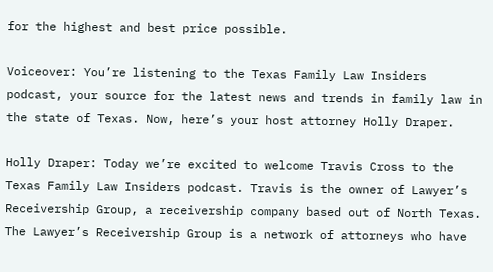for the highest and best price possible.

Voiceover: You’re listening to the Texas Family Law Insiders podcast, your source for the latest news and trends in family law in the state of Texas. Now, here’s your host attorney Holly Draper.

Holly Draper: Today we’re excited to welcome Travis Cross to the Texas Family Law Insiders podcast. Travis is the owner of Lawyer’s Receivership Group, a receivership company based out of North Texas. The Lawyer’s Receivership Group is a network of attorneys who have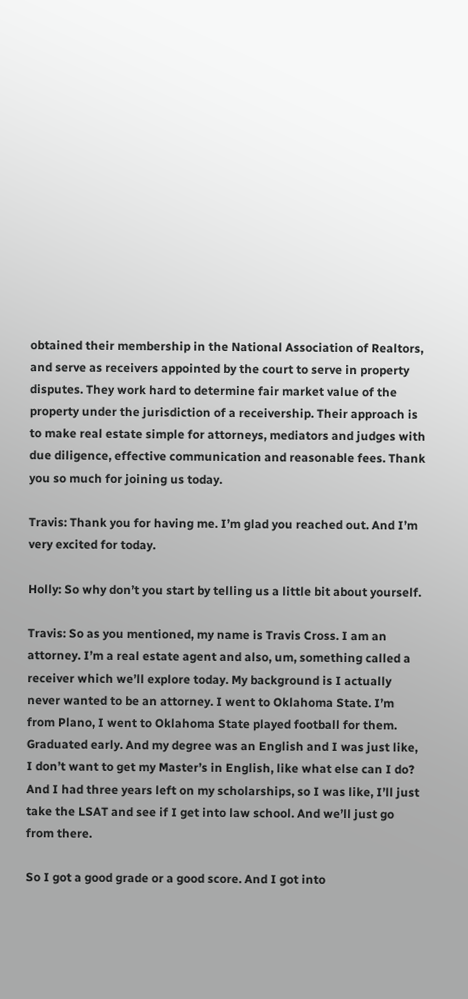obtained their membership in the National Association of Realtors, and serve as receivers appointed by the court to serve in property disputes. They work hard to determine fair market value of the property under the jurisdiction of a receivership. Their approach is to make real estate simple for attorneys, mediators and judges with due diligence, effective communication and reasonable fees. Thank you so much for joining us today.

Travis: Thank you for having me. I’m glad you reached out. And I’m very excited for today.

Holly: So why don’t you start by telling us a little bit about yourself.

Travis: So as you mentioned, my name is Travis Cross. I am an attorney. I’m a real estate agent and also, um, something called a receiver which we’ll explore today. My background is I actually never wanted to be an attorney. I went to Oklahoma State. I’m from Plano, I went to Oklahoma State played football for them. Graduated early. And my degree was an English and I was just like, I don’t want to get my Master’s in English, like what else can I do? And I had three years left on my scholarships, so I was like, I’ll just take the LSAT and see if I get into law school. And we’ll just go from there.

So I got a good grade or a good score. And I got into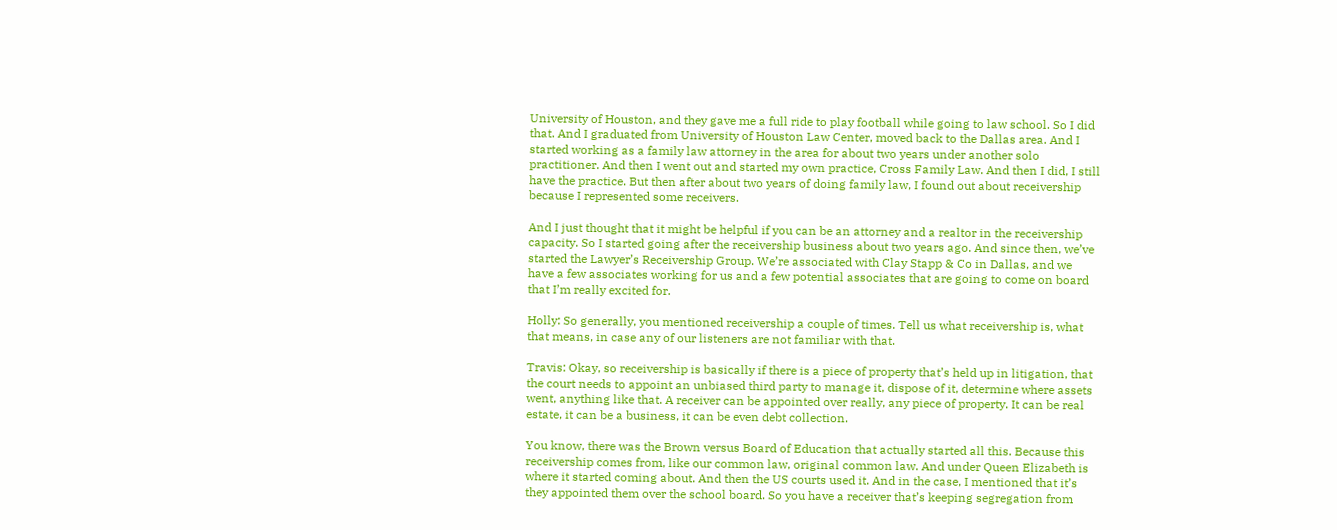University of Houston, and they gave me a full ride to play football while going to law school. So I did that. And I graduated from University of Houston Law Center, moved back to the Dallas area. And I started working as a family law attorney in the area for about two years under another solo practitioner. And then I went out and started my own practice, Cross Family Law. And then I did, I still have the practice. But then after about two years of doing family law, I found out about receivership because I represented some receivers.

And I just thought that it might be helpful if you can be an attorney and a realtor in the receivership capacity. So I started going after the receivership business about two years ago. And since then, we’ve started the Lawyer’s Receivership Group. We’re associated with Clay Stapp & Co in Dallas, and we have a few associates working for us and a few potential associates that are going to come on board that I’m really excited for.

Holly: So generally, you mentioned receivership a couple of times. Tell us what receivership is, what that means, in case any of our listeners are not familiar with that.

Travis: Okay, so receivership is basically if there is a piece of property that’s held up in litigation, that the court needs to appoint an unbiased third party to manage it, dispose of it, determine where assets went, anything like that. A receiver can be appointed over really, any piece of property. It can be real estate, it can be a business, it can be even debt collection.

You know, there was the Brown versus Board of Education that actually started all this. Because this receivership comes from, like our common law, original common law. And under Queen Elizabeth is where it started coming about. And then the US courts used it. And in the case, I mentioned that it’s they appointed them over the school board. So you have a receiver that’s keeping segregation from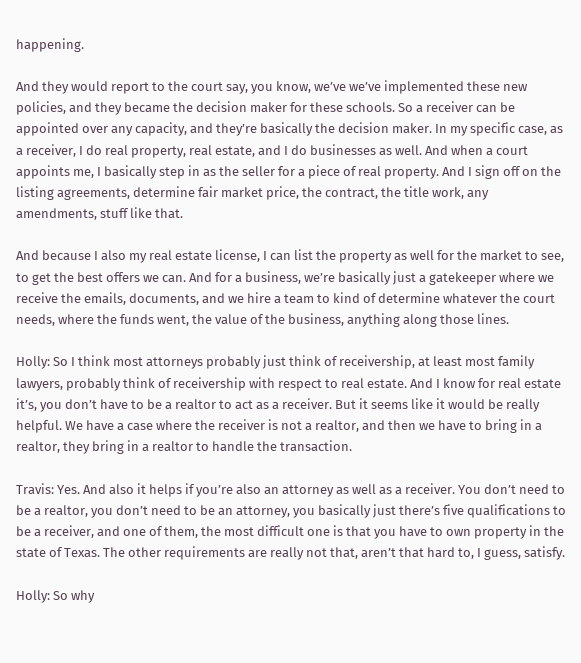happening.

And they would report to the court say, you know, we’ve we’ve implemented these new policies, and they became the decision maker for these schools. So a receiver can be appointed over any capacity, and they’re basically the decision maker. In my specific case, as a receiver, I do real property, real estate, and I do businesses as well. And when a court appoints me, I basically step in as the seller for a piece of real property. And I sign off on the listing agreements, determine fair market price, the contract, the title work, any amendments, stuff like that.

And because I also my real estate license, I can list the property as well for the market to see, to get the best offers we can. And for a business, we’re basically just a gatekeeper where we receive the emails, documents, and we hire a team to kind of determine whatever the court needs, where the funds went, the value of the business, anything along those lines.

Holly: So I think most attorneys probably just think of receivership, at least most family lawyers, probably think of receivership with respect to real estate. And I know for real estate it’s, you don’t have to be a realtor to act as a receiver. But it seems like it would be really helpful. We have a case where the receiver is not a realtor, and then we have to bring in a realtor, they bring in a realtor to handle the transaction.

Travis: Yes. And also it helps if you’re also an attorney as well as a receiver. You don’t need to be a realtor, you don’t need to be an attorney, you basically just there’s five qualifications to be a receiver, and one of them, the most difficult one is that you have to own property in the state of Texas. The other requirements are really not that, aren’t that hard to, I guess, satisfy.

Holly: So why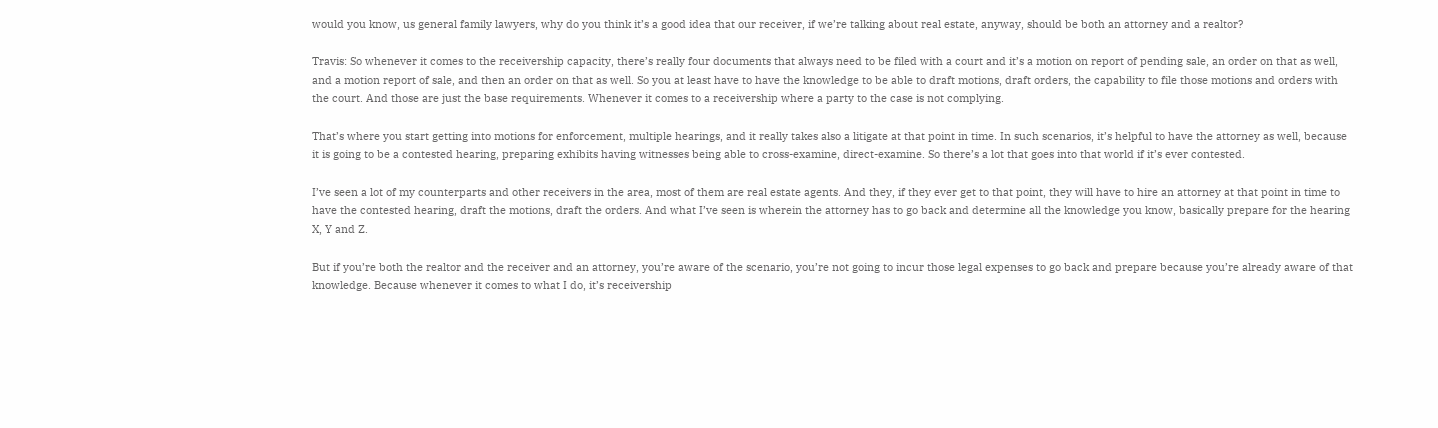would you know, us general family lawyers, why do you think it’s a good idea that our receiver, if we’re talking about real estate, anyway, should be both an attorney and a realtor?

Travis: So whenever it comes to the receivership capacity, there’s really four documents that always need to be filed with a court and it’s a motion on report of pending sale, an order on that as well, and a motion report of sale, and then an order on that as well. So you at least have to have the knowledge to be able to draft motions, draft orders, the capability to file those motions and orders with the court. And those are just the base requirements. Whenever it comes to a receivership where a party to the case is not complying.

That’s where you start getting into motions for enforcement, multiple hearings, and it really takes also a litigate at that point in time. In such scenarios, it’s helpful to have the attorney as well, because it is going to be a contested hearing, preparing exhibits having witnesses being able to cross-examine, direct-examine. So there’s a lot that goes into that world if it’s ever contested.

I’ve seen a lot of my counterparts and other receivers in the area, most of them are real estate agents. And they, if they ever get to that point, they will have to hire an attorney at that point in time to have the contested hearing, draft the motions, draft the orders. And what I’ve seen is wherein the attorney has to go back and determine all the knowledge you know, basically prepare for the hearing X, Y and Z.

But if you’re both the realtor and the receiver and an attorney, you’re aware of the scenario, you’re not going to incur those legal expenses to go back and prepare because you’re already aware of that knowledge. Because whenever it comes to what I do, it’s receivership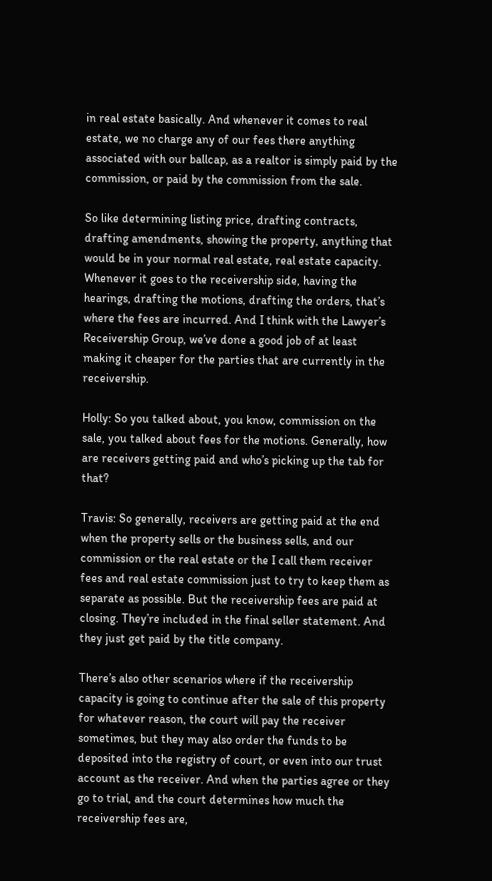in real estate basically. And whenever it comes to real estate, we no charge any of our fees there anything associated with our ballcap, as a realtor is simply paid by the commission, or paid by the commission from the sale.

So like determining listing price, drafting contracts, drafting amendments, showing the property, anything that would be in your normal real estate, real estate capacity. Whenever it goes to the receivership side, having the hearings, drafting the motions, drafting the orders, that’s where the fees are incurred. And I think with the Lawyer’s Receivership Group, we’ve done a good job of at least making it cheaper for the parties that are currently in the receivership.

Holly: So you talked about, you know, commission on the sale, you talked about fees for the motions. Generally, how are receivers getting paid and who’s picking up the tab for that?

Travis: So generally, receivers are getting paid at the end when the property sells or the business sells, and our commission or the real estate or the I call them receiver fees and real estate commission just to try to keep them as separate as possible. But the receivership fees are paid at closing. They’re included in the final seller statement. And they just get paid by the title company.

There’s also other scenarios where if the receivership capacity is going to continue after the sale of this property for whatever reason, the court will pay the receiver sometimes, but they may also order the funds to be deposited into the registry of court, or even into our trust account as the receiver. And when the parties agree or they go to trial, and the court determines how much the receivership fees are,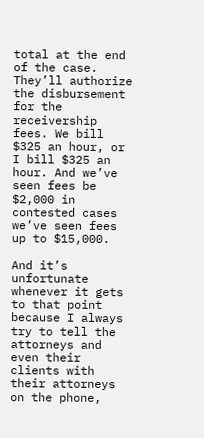total at the end of the case. They’ll authorize the disbursement for the receivership fees. We bill $325 an hour, or I bill $325 an hour. And we’ve seen fees be $2,000 in contested cases we’ve seen fees up to $15,000.

And it’s unfortunate whenever it gets to that point because I always try to tell the attorneys and even their clients with their attorneys on the phone,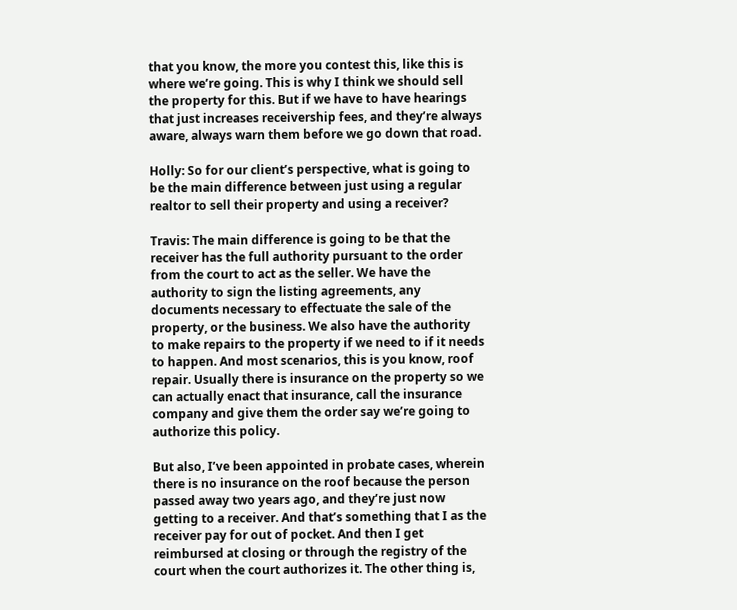that you know, the more you contest this, like this is where we’re going. This is why I think we should sell the property for this. But if we have to have hearings that just increases receivership fees, and they’re always aware, always warn them before we go down that road.

Holly: So for our client’s perspective, what is going to be the main difference between just using a regular realtor to sell their property and using a receiver?

Travis: The main difference is going to be that the receiver has the full authority pursuant to the order from the court to act as the seller. We have the authority to sign the listing agreements, any documents necessary to effectuate the sale of the property, or the business. We also have the authority to make repairs to the property if we need to if it needs to happen. And most scenarios, this is you know, roof repair. Usually there is insurance on the property so we can actually enact that insurance, call the insurance company and give them the order say we’re going to authorize this policy.

But also, I’ve been appointed in probate cases, wherein there is no insurance on the roof because the person passed away two years ago, and they’re just now getting to a receiver. And that’s something that I as the receiver pay for out of pocket. And then I get reimbursed at closing or through the registry of the court when the court authorizes it. The other thing is,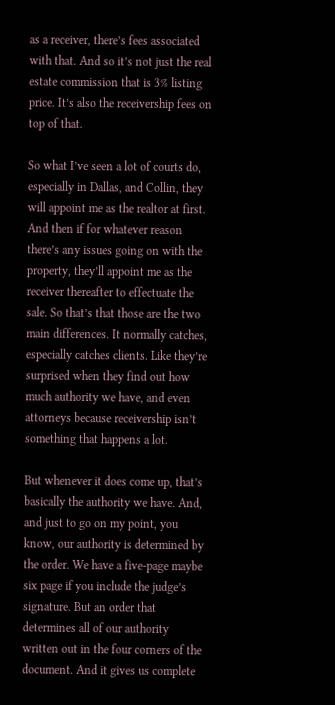as a receiver, there’s fees associated with that. And so it’s not just the real estate commission that is 3% listing price. It’s also the receivership fees on top of that.

So what I’ve seen a lot of courts do, especially in Dallas, and Collin, they will appoint me as the realtor at first. And then if for whatever reason there’s any issues going on with the property, they’ll appoint me as the receiver thereafter to effectuate the sale. So that’s that those are the two main differences. It normally catches, especially catches clients. Like they’re surprised when they find out how much authority we have, and even attorneys because receivership isn’t something that happens a lot.

But whenever it does come up, that’s basically the authority we have. And, and just to go on my point, you know, our authority is determined by the order. We have a five-page maybe six page if you include the judge’s signature. But an order that determines all of our authority written out in the four corners of the document. And it gives us complete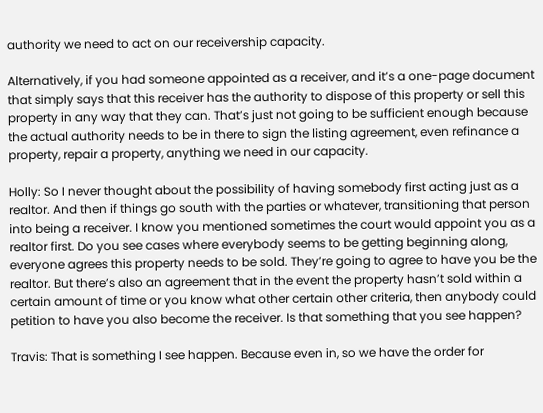authority we need to act on our receivership capacity.

Alternatively, if you had someone appointed as a receiver, and it’s a one-page document that simply says that this receiver has the authority to dispose of this property or sell this property in any way that they can. That’s just not going to be sufficient enough because the actual authority needs to be in there to sign the listing agreement, even refinance a property, repair a property, anything we need in our capacity.

Holly: So I never thought about the possibility of having somebody first acting just as a realtor. And then if things go south with the parties or whatever, transitioning that person into being a receiver. I know you mentioned sometimes the court would appoint you as a realtor first. Do you see cases where everybody seems to be getting beginning along, everyone agrees this property needs to be sold. They’re going to agree to have you be the realtor. But there’s also an agreement that in the event the property hasn’t sold within a certain amount of time or you know what other certain other criteria, then anybody could petition to have you also become the receiver. Is that something that you see happen?

Travis: That is something I see happen. Because even in, so we have the order for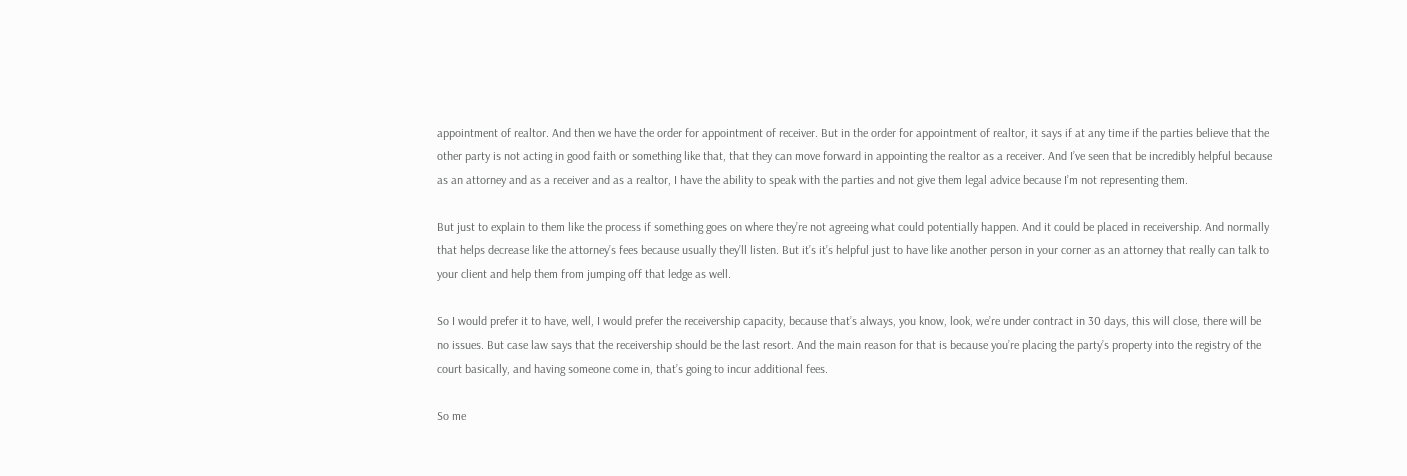appointment of realtor. And then we have the order for appointment of receiver. But in the order for appointment of realtor, it says if at any time if the parties believe that the other party is not acting in good faith or something like that, that they can move forward in appointing the realtor as a receiver. And I’ve seen that be incredibly helpful because as an attorney and as a receiver and as a realtor, I have the ability to speak with the parties and not give them legal advice because I’m not representing them.

But just to explain to them like the process if something goes on where they’re not agreeing what could potentially happen. And it could be placed in receivership. And normally that helps decrease like the attorney’s fees because usually they’ll listen. But it’s it’s helpful just to have like another person in your corner as an attorney that really can talk to your client and help them from jumping off that ledge as well.

So I would prefer it to have, well, I would prefer the receivership capacity, because that’s always, you know, look, we’re under contract in 30 days, this will close, there will be no issues. But case law says that the receivership should be the last resort. And the main reason for that is because you’re placing the party’s property into the registry of the court basically, and having someone come in, that’s going to incur additional fees.

So me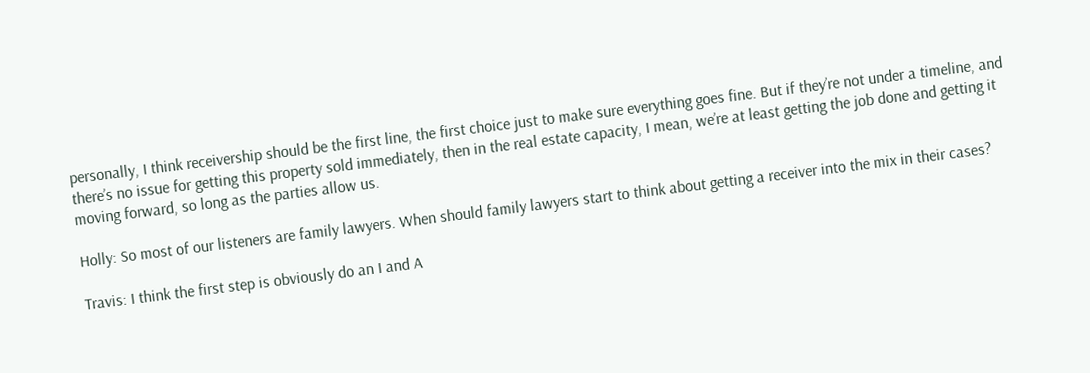personally, I think receivership should be the first line, the first choice just to make sure everything goes fine. But if they’re not under a timeline, and there’s no issue for getting this property sold immediately, then in the real estate capacity, I mean, we’re at least getting the job done and getting it moving forward, so long as the parties allow us.

Holly: So most of our listeners are family lawyers. When should family lawyers start to think about getting a receiver into the mix in their cases?

Travis: I think the first step is obviously do an I and A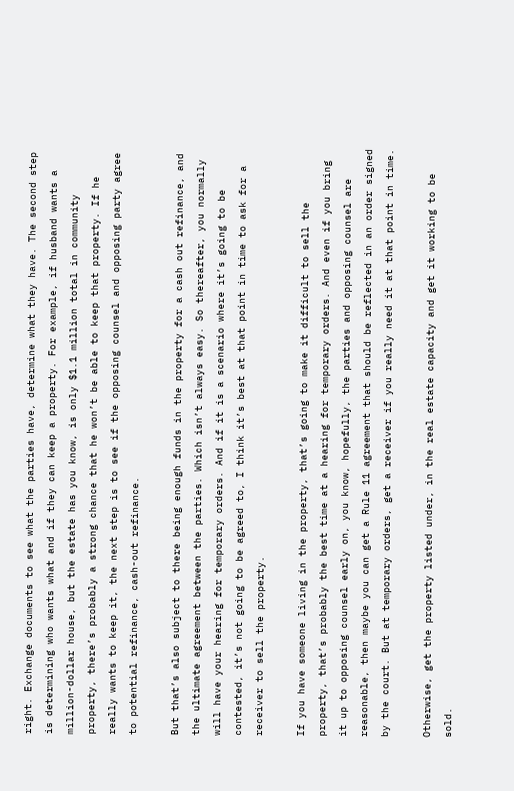right. Exchange documents to see what the parties have, determine what they have. The second step is determining who wants what and if they can keep a property. For example, if husband wants a million-dollar house, but the estate has you know, is only $1.1 million total in community property, there’s probably a strong chance that he won’t be able to keep that property. If he really wants to keep it, the next step is to see if the opposing counsel and opposing party agree to potential refinance, cash-out refinance.

But that’s also subject to there being enough funds in the property for a cash out refinance, and the ultimate agreement between the parties. Which isn’t always easy. So thereafter, you normally will have your hearing for temporary orders. And if it is a scenario where it’s going to be contested, it’s not going to be agreed to, I think it’s best at that point in time to ask for a receiver to sell the property.

If you have someone living in the property, that’s going to make it difficult to sell the property, that’s probably the best time at a hearing for temporary orders. And even if you bring it up to opposing counsel early on, you know, hopefully, the parties and opposing counsel are reasonable, then maybe you can get a Rule 11 agreement that should be reflected in an order signed by the court. But at temporary orders, get a receiver if you really need it at that point in time.

Otherwise, get the property listed under, in the real estate capacity and get it working to be sold.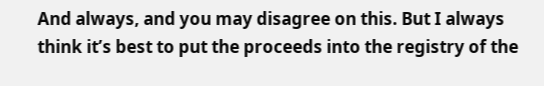And always, and you may disagree on this. But I always think it’s best to put the proceeds into the registry of the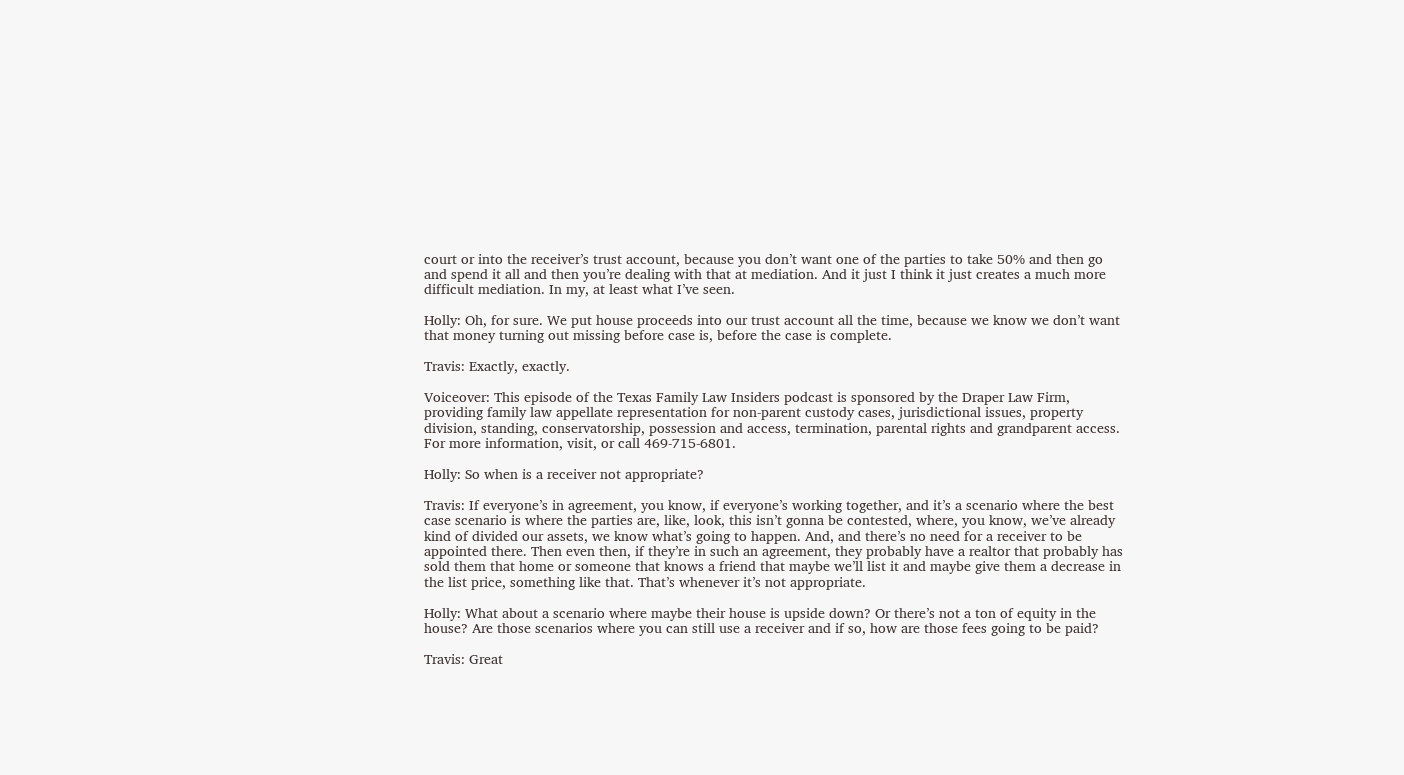court or into the receiver’s trust account, because you don’t want one of the parties to take 50% and then go and spend it all and then you’re dealing with that at mediation. And it just I think it just creates a much more difficult mediation. In my, at least what I’ve seen.

Holly: Oh, for sure. We put house proceeds into our trust account all the time, because we know we don’t want that money turning out missing before case is, before the case is complete.

Travis: Exactly, exactly.

Voiceover: This episode of the Texas Family Law Insiders podcast is sponsored by the Draper Law Firm, providing family law appellate representation for non-parent custody cases, jurisdictional issues, property division, standing, conservatorship, possession and access, termination, parental rights and grandparent access. For more information, visit, or call 469-715-6801.

Holly: So when is a receiver not appropriate?

Travis: If everyone’s in agreement, you know, if everyone’s working together, and it’s a scenario where the best case scenario is where the parties are, like, look, this isn’t gonna be contested, where, you know, we’ve already kind of divided our assets, we know what’s going to happen. And, and there’s no need for a receiver to be appointed there. Then even then, if they’re in such an agreement, they probably have a realtor that probably has sold them that home or someone that knows a friend that maybe we’ll list it and maybe give them a decrease in the list price, something like that. That’s whenever it’s not appropriate.

Holly: What about a scenario where maybe their house is upside down? Or there’s not a ton of equity in the house? Are those scenarios where you can still use a receiver and if so, how are those fees going to be paid?

Travis: Great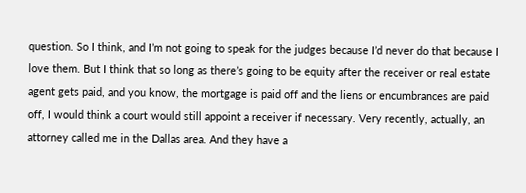question. So I think, and I’m not going to speak for the judges because I’d never do that because I love them. But I think that so long as there’s going to be equity after the receiver or real estate agent gets paid, and you know, the mortgage is paid off and the liens or encumbrances are paid off, I would think a court would still appoint a receiver if necessary. Very recently, actually, an attorney called me in the Dallas area. And they have a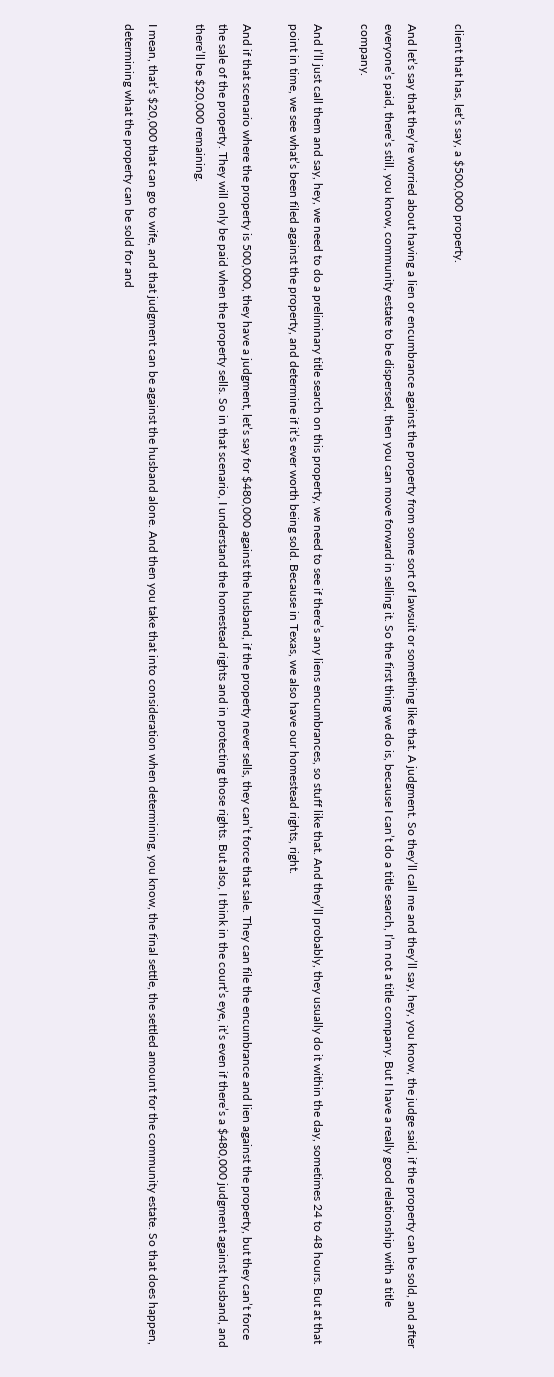client that has, let’s say, a $500,000 property.

And let’s say that they’re worried about having a lien or encumbrance against the property from some sort of lawsuit or something like that. A judgment. So they’ll call me and they’ll say, hey, you know, the judge said, if the property can be sold, and after everyone’s paid, there’s still, you know, community estate to be dispersed, then you can move forward in selling it. So the first thing we do is, because I can’t do a title search, I’m not a title company. But I have a really good relationship with a title company.

And I’ll just call them and say, hey, we need to do a preliminary title search on this property, we need to see if there’s any liens encumbrances, so stuff like that. And they’ll probably, they usually do it within the day, sometimes 24 to 48 hours. But at that point in time, we see what’s been filed against the property, and determine if it’s ever worth being sold. Because in Texas, we also have our homestead rights, right.

And if that scenario where the property is 500,000, they have a judgment, let’s say for $480,000 against the husband, if the property never sells, they can’t force that sale. They can file the encumbrance and lien against the property, but they can’t force the sale of the property. They will only be paid when the property sells. So in that scenario, I understand the homestead rights and in protecting those rights. But also, I think in the court’s eye, it’s even if there’s a $480,000 judgment against husband, and there’ll be $20,000 remaining.

I mean, that’s $20,000 that can go to wife, and that judgment can be against the husband alone. And then you take that into consideration when determining, you know, the final settle, the settled amount for the community estate. So that does happen, determining what the property can be sold for and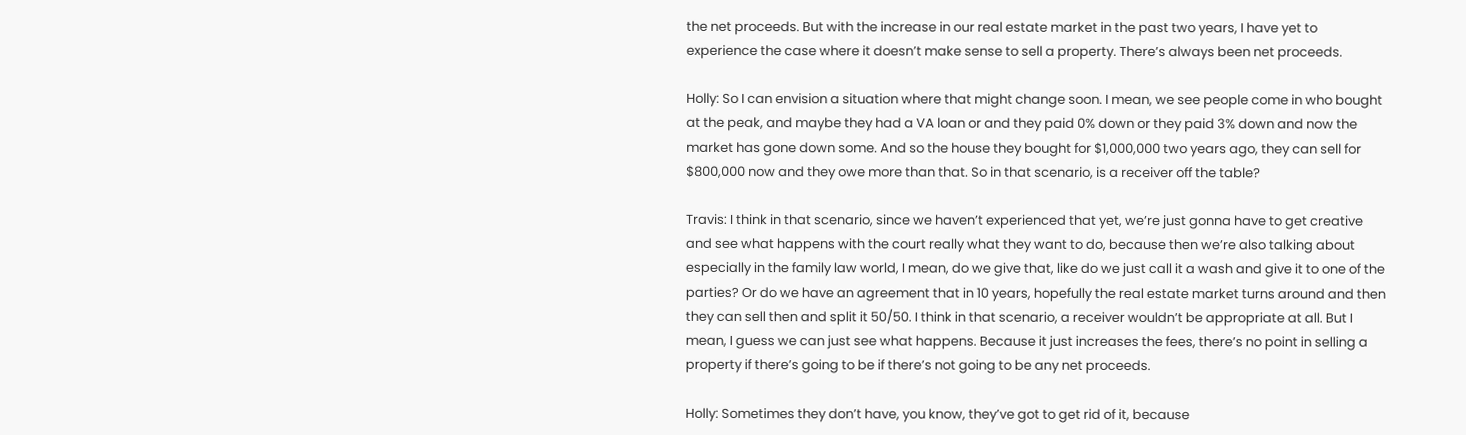the net proceeds. But with the increase in our real estate market in the past two years, I have yet to experience the case where it doesn’t make sense to sell a property. There’s always been net proceeds.

Holly: So I can envision a situation where that might change soon. I mean, we see people come in who bought at the peak, and maybe they had a VA loan or and they paid 0% down or they paid 3% down and now the market has gone down some. And so the house they bought for $1,000,000 two years ago, they can sell for $800,000 now and they owe more than that. So in that scenario, is a receiver off the table?

Travis: I think in that scenario, since we haven’t experienced that yet, we’re just gonna have to get creative and see what happens with the court really what they want to do, because then we’re also talking about especially in the family law world, I mean, do we give that, like do we just call it a wash and give it to one of the parties? Or do we have an agreement that in 10 years, hopefully the real estate market turns around and then they can sell then and split it 50/50. I think in that scenario, a receiver wouldn’t be appropriate at all. But I mean, I guess we can just see what happens. Because it just increases the fees, there’s no point in selling a property if there’s going to be if there’s not going to be any net proceeds.

Holly: Sometimes they don’t have, you know, they’ve got to get rid of it, because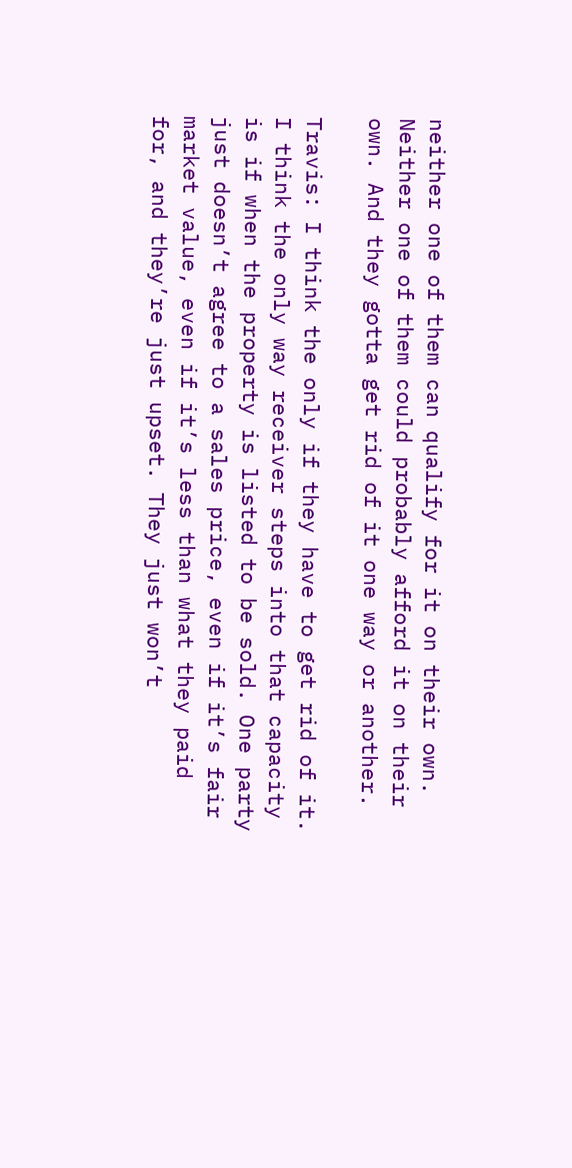neither one of them can qualify for it on their own. Neither one of them could probably afford it on their own. And they gotta get rid of it one way or another.

Travis: I think the only if they have to get rid of it. I think the only way receiver steps into that capacity is if when the property is listed to be sold. One party just doesn’t agree to a sales price, even if it’s fair market value, even if it’s less than what they paid for, and they’re just upset. They just won’t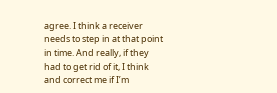agree. I think a receiver needs to step in at that point in time. And really, if they had to get rid of it, I think and correct me if I’m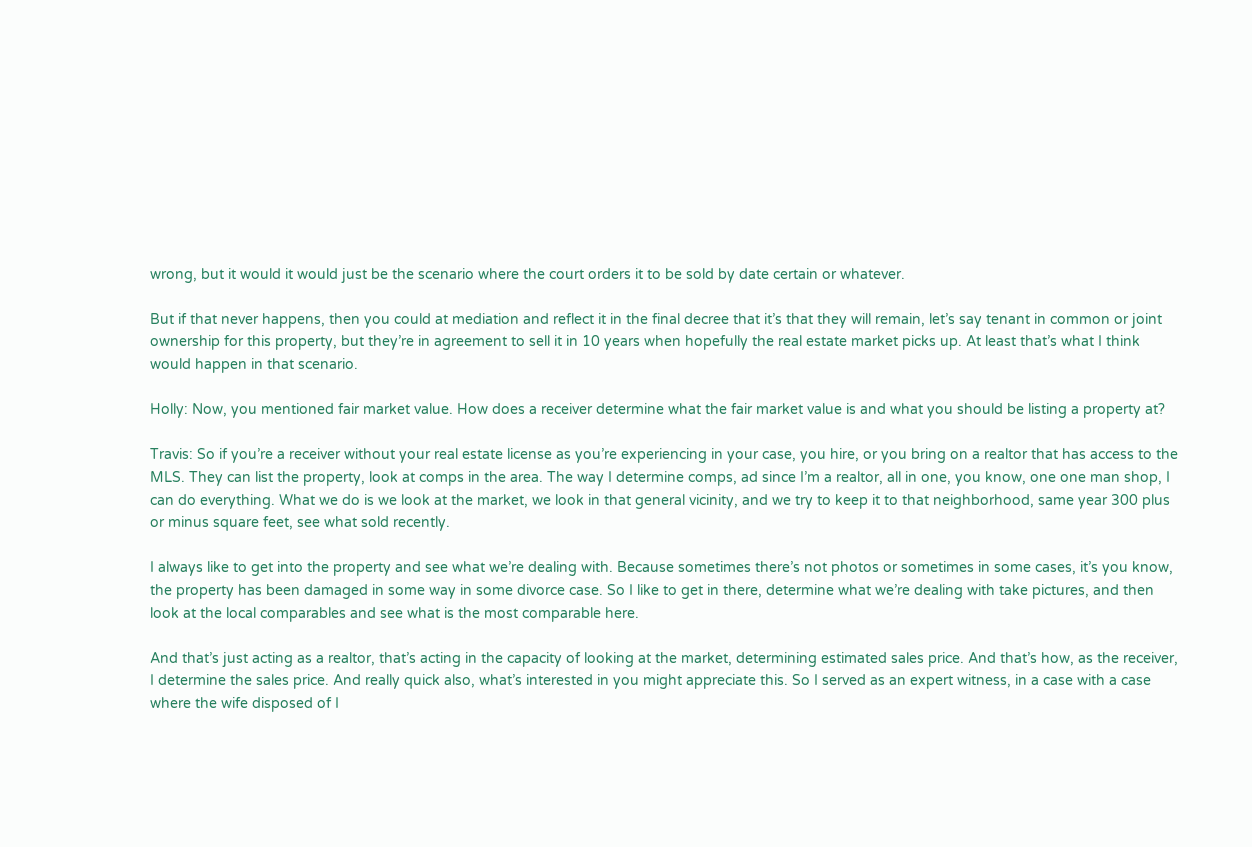wrong, but it would it would just be the scenario where the court orders it to be sold by date certain or whatever.

But if that never happens, then you could at mediation and reflect it in the final decree that it’s that they will remain, let’s say tenant in common or joint ownership for this property, but they’re in agreement to sell it in 10 years when hopefully the real estate market picks up. At least that’s what I think would happen in that scenario.

Holly: Now, you mentioned fair market value. How does a receiver determine what the fair market value is and what you should be listing a property at?

Travis: So if you’re a receiver without your real estate license as you’re experiencing in your case, you hire, or you bring on a realtor that has access to the MLS. They can list the property, look at comps in the area. The way I determine comps, ad since I’m a realtor, all in one, you know, one one man shop, I can do everything. What we do is we look at the market, we look in that general vicinity, and we try to keep it to that neighborhood, same year 300 plus or minus square feet, see what sold recently.

I always like to get into the property and see what we’re dealing with. Because sometimes there’s not photos or sometimes in some cases, it’s you know, the property has been damaged in some way in some divorce case. So I like to get in there, determine what we’re dealing with take pictures, and then look at the local comparables and see what is the most comparable here.

And that’s just acting as a realtor, that’s acting in the capacity of looking at the market, determining estimated sales price. And that’s how, as the receiver, I determine the sales price. And really quick also, what’s interested in you might appreciate this. So I served as an expert witness, in a case with a case where the wife disposed of I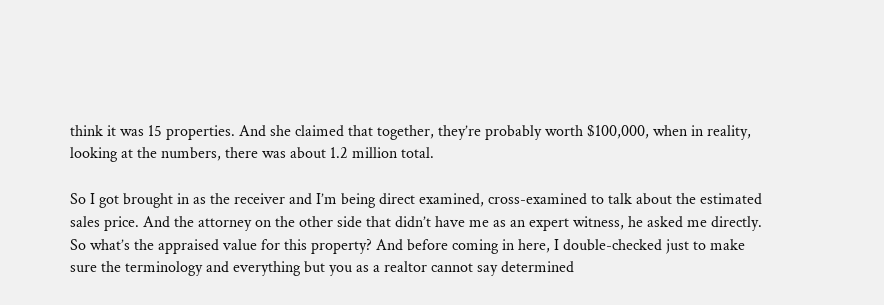think it was 15 properties. And she claimed that together, they’re probably worth $100,000, when in reality, looking at the numbers, there was about 1.2 million total.

So I got brought in as the receiver and I’m being direct examined, cross-examined to talk about the estimated sales price. And the attorney on the other side that didn’t have me as an expert witness, he asked me directly. So what’s the appraised value for this property? And before coming in here, I double-checked just to make sure the terminology and everything but you as a realtor cannot say determined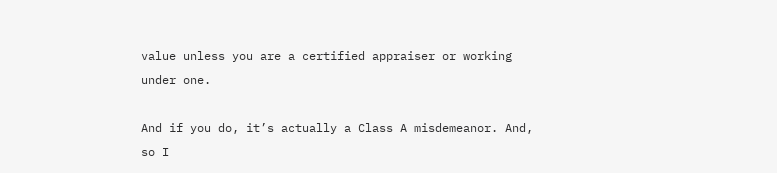value unless you are a certified appraiser or working under one.

And if you do, it’s actually a Class A misdemeanor. And, so I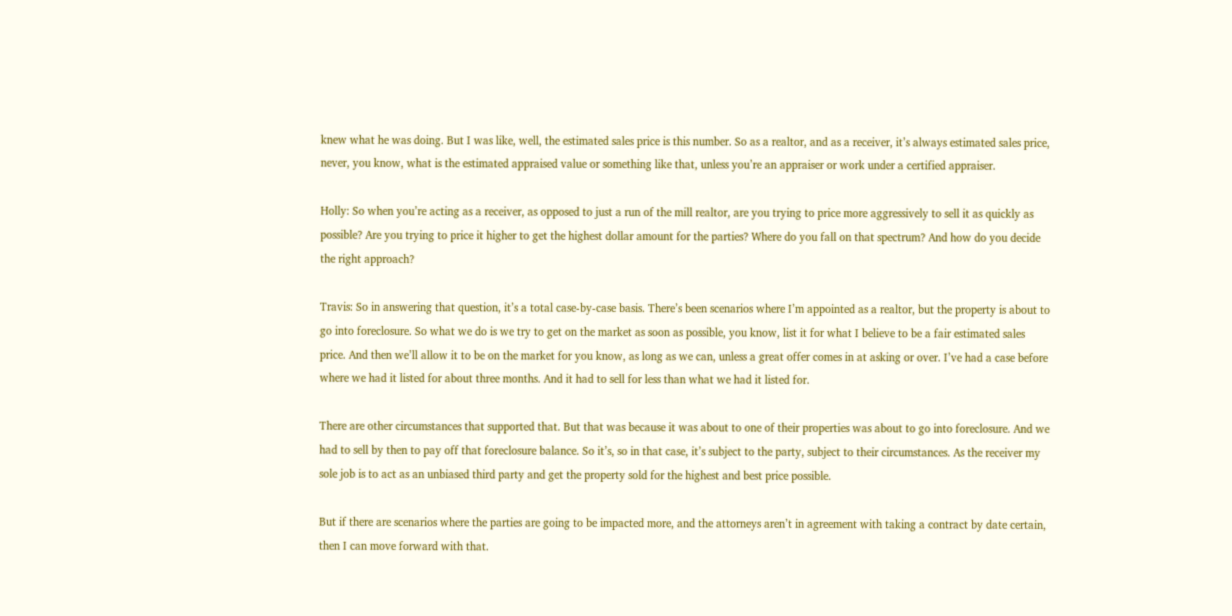knew what he was doing. But I was like, well, the estimated sales price is this number. So as a realtor, and as a receiver, it’s always estimated sales price, never, you know, what is the estimated appraised value or something like that, unless you’re an appraiser or work under a certified appraiser.

Holly: So when you’re acting as a receiver, as opposed to just a run of the mill realtor, are you trying to price more aggressively to sell it as quickly as possible? Are you trying to price it higher to get the highest dollar amount for the parties? Where do you fall on that spectrum? And how do you decide the right approach?

Travis: So in answering that question, it’s a total case-by-case basis. There’s been scenarios where I’m appointed as a realtor, but the property is about to go into foreclosure. So what we do is we try to get on the market as soon as possible, you know, list it for what I believe to be a fair estimated sales price. And then we’ll allow it to be on the market for you know, as long as we can, unless a great offer comes in at asking or over. I’ve had a case before where we had it listed for about three months. And it had to sell for less than what we had it listed for.

There are other circumstances that supported that. But that was because it was about to one of their properties was about to go into foreclosure. And we had to sell by then to pay off that foreclosure balance. So it’s, so in that case, it’s subject to the party, subject to their circumstances. As the receiver my sole job is to act as an unbiased third party and get the property sold for the highest and best price possible.

But if there are scenarios where the parties are going to be impacted more, and the attorneys aren’t in agreement with taking a contract by date certain, then I can move forward with that.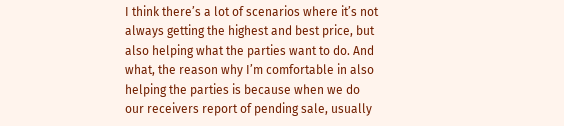I think there’s a lot of scenarios where it’s not always getting the highest and best price, but also helping what the parties want to do. And what, the reason why I’m comfortable in also helping the parties is because when we do our receivers report of pending sale, usually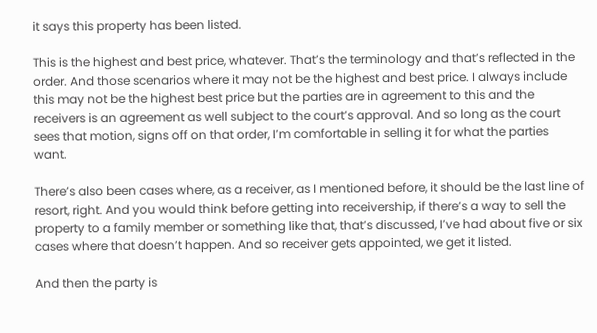it says this property has been listed.

This is the highest and best price, whatever. That’s the terminology and that’s reflected in the order. And those scenarios where it may not be the highest and best price. I always include this may not be the highest best price but the parties are in agreement to this and the receivers is an agreement as well subject to the court’s approval. And so long as the court sees that motion, signs off on that order, I’m comfortable in selling it for what the parties want.

There’s also been cases where, as a receiver, as I mentioned before, it should be the last line of resort, right. And you would think before getting into receivership, if there’s a way to sell the property to a family member or something like that, that’s discussed, I’ve had about five or six cases where that doesn’t happen. And so receiver gets appointed, we get it listed.

And then the party is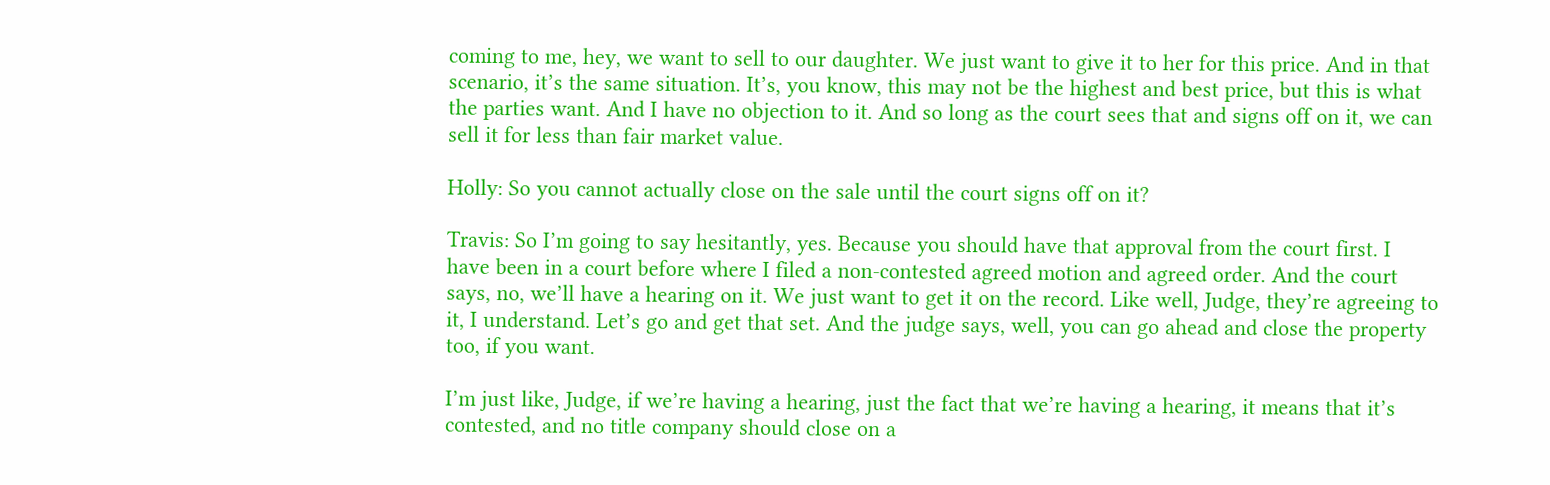coming to me, hey, we want to sell to our daughter. We just want to give it to her for this price. And in that scenario, it’s the same situation. It’s, you know, this may not be the highest and best price, but this is what the parties want. And I have no objection to it. And so long as the court sees that and signs off on it, we can sell it for less than fair market value.

Holly: So you cannot actually close on the sale until the court signs off on it?

Travis: So I’m going to say hesitantly, yes. Because you should have that approval from the court first. I have been in a court before where I filed a non-contested agreed motion and agreed order. And the court says, no, we’ll have a hearing on it. We just want to get it on the record. Like well, Judge, they’re agreeing to it, I understand. Let’s go and get that set. And the judge says, well, you can go ahead and close the property too, if you want.

I’m just like, Judge, if we’re having a hearing, just the fact that we’re having a hearing, it means that it’s contested, and no title company should close on a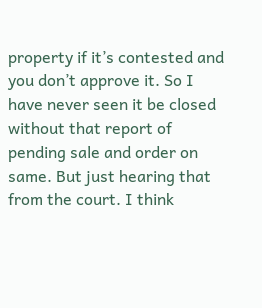property if it’s contested and you don’t approve it. So I have never seen it be closed without that report of pending sale and order on same. But just hearing that from the court. I think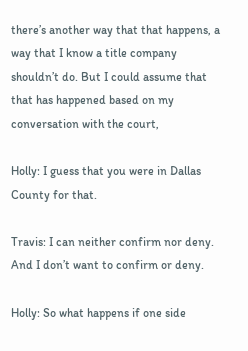there’s another way that that happens, a way that I know a title company shouldn’t do. But I could assume that that has happened based on my conversation with the court,

Holly: I guess that you were in Dallas County for that.

Travis: I can neither confirm nor deny. And I don’t want to confirm or deny.

Holly: So what happens if one side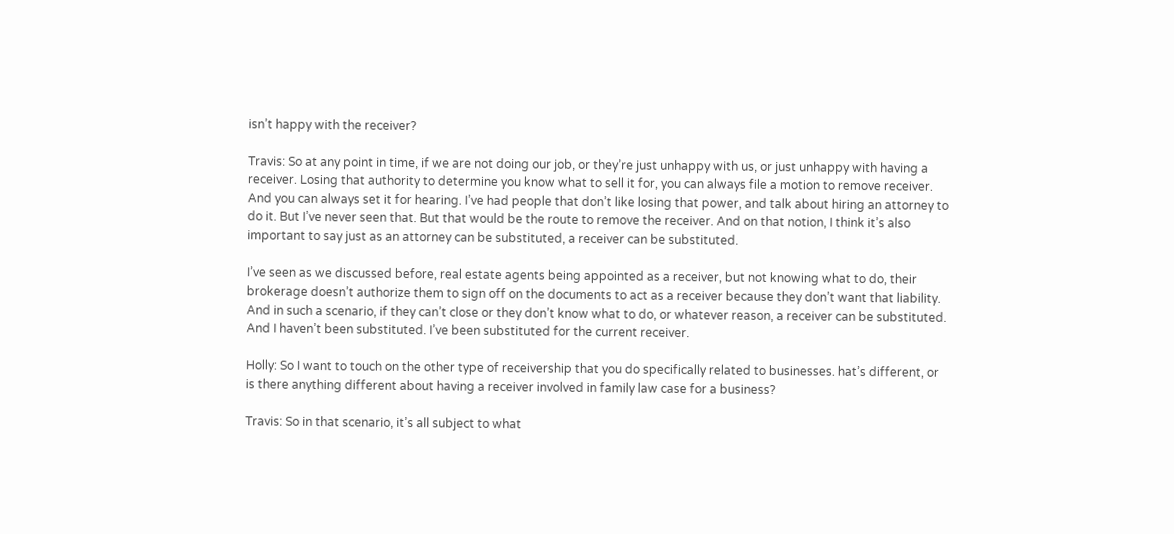isn’t happy with the receiver?

Travis: So at any point in time, if we are not doing our job, or they’re just unhappy with us, or just unhappy with having a receiver. Losing that authority to determine you know what to sell it for, you can always file a motion to remove receiver. And you can always set it for hearing. I’ve had people that don’t like losing that power, and talk about hiring an attorney to do it. But I’ve never seen that. But that would be the route to remove the receiver. And on that notion, I think it’s also important to say just as an attorney can be substituted, a receiver can be substituted.

I’ve seen as we discussed before, real estate agents being appointed as a receiver, but not knowing what to do, their brokerage doesn’t authorize them to sign off on the documents to act as a receiver because they don’t want that liability. And in such a scenario, if they can’t close or they don’t know what to do, or whatever reason, a receiver can be substituted. And I haven’t been substituted. I’ve been substituted for the current receiver.

Holly: So I want to touch on the other type of receivership that you do specifically related to businesses. hat’s different, or is there anything different about having a receiver involved in family law case for a business?

Travis: So in that scenario, it’s all subject to what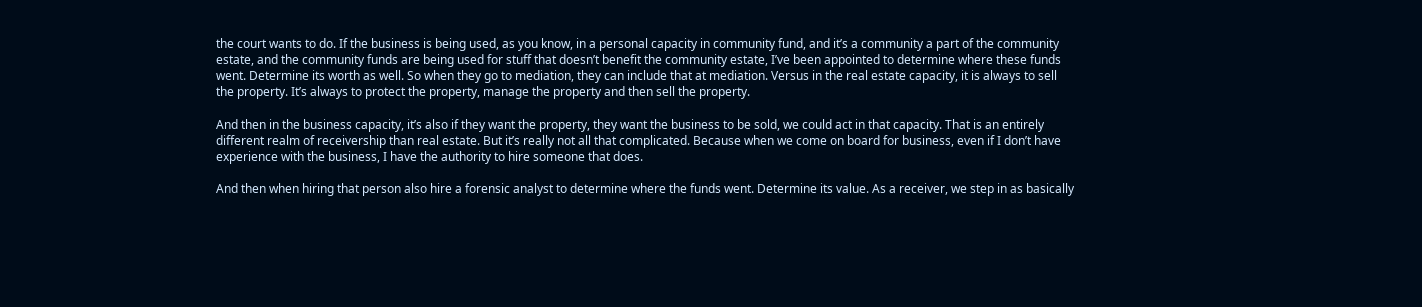the court wants to do. If the business is being used, as you know, in a personal capacity in community fund, and it’s a community a part of the community estate, and the community funds are being used for stuff that doesn’t benefit the community estate, I’ve been appointed to determine where these funds went. Determine its worth as well. So when they go to mediation, they can include that at mediation. Versus in the real estate capacity, it is always to sell the property. It’s always to protect the property, manage the property and then sell the property.

And then in the business capacity, it’s also if they want the property, they want the business to be sold, we could act in that capacity. That is an entirely different realm of receivership than real estate. But it’s really not all that complicated. Because when we come on board for business, even if I don’t have experience with the business, I have the authority to hire someone that does.

And then when hiring that person also hire a forensic analyst to determine where the funds went. Determine its value. As a receiver, we step in as basically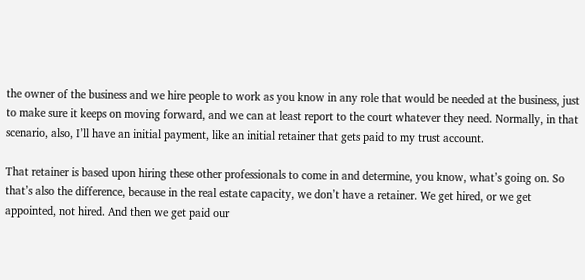the owner of the business and we hire people to work as you know in any role that would be needed at the business, just to make sure it keeps on moving forward, and we can at least report to the court whatever they need. Normally, in that scenario, also, I’ll have an initial payment, like an initial retainer that gets paid to my trust account.

That retainer is based upon hiring these other professionals to come in and determine, you know, what’s going on. So that’s also the difference, because in the real estate capacity, we don’t have a retainer. We get hired, or we get appointed, not hired. And then we get paid our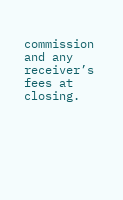commission and any receiver’s fees at closing.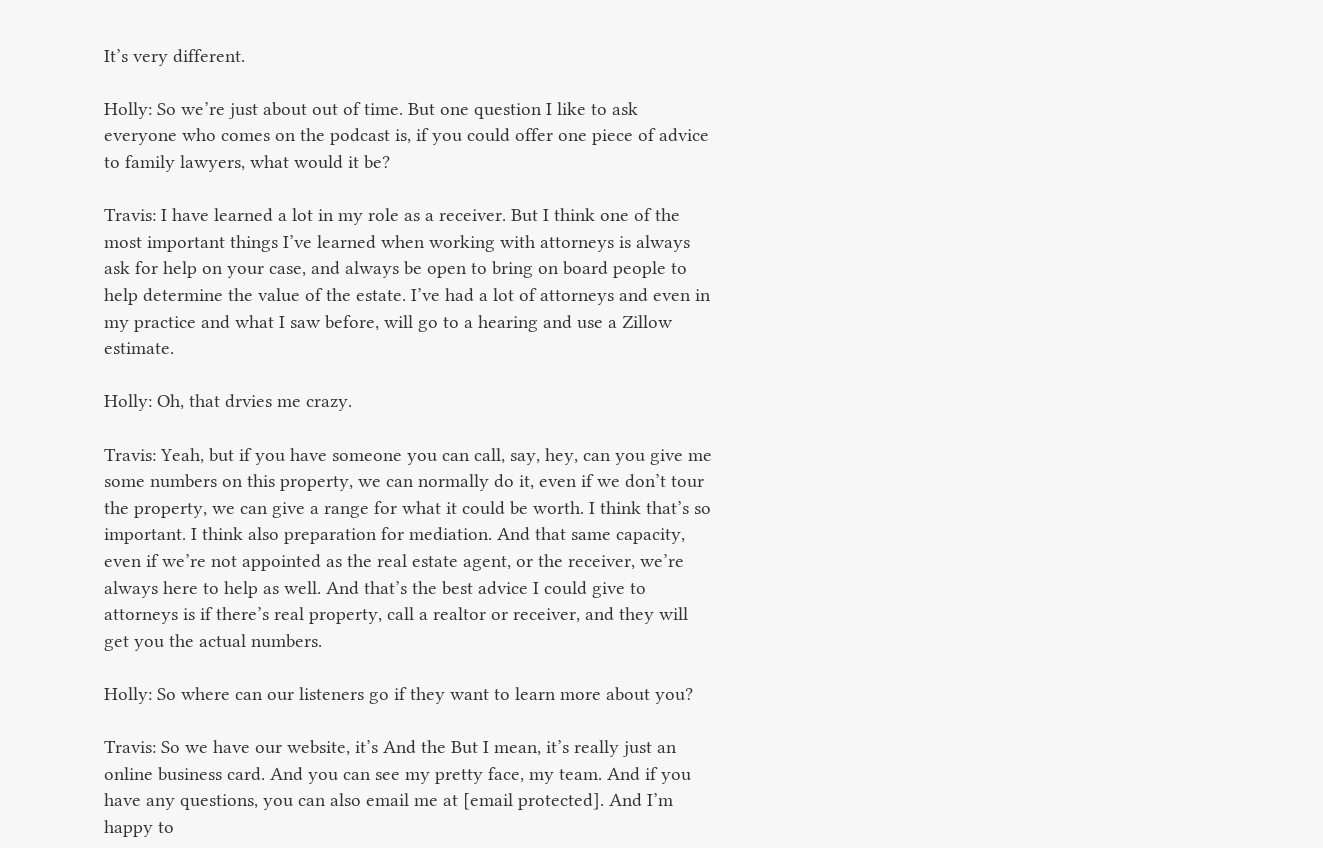It’s very different.

Holly: So we’re just about out of time. But one question I like to ask everyone who comes on the podcast is, if you could offer one piece of advice to family lawyers, what would it be?

Travis: I have learned a lot in my role as a receiver. But I think one of the most important things I’ve learned when working with attorneys is always ask for help on your case, and always be open to bring on board people to help determine the value of the estate. I’ve had a lot of attorneys and even in my practice and what I saw before, will go to a hearing and use a Zillow estimate.

Holly: Oh, that drvies me crazy.

Travis: Yeah, but if you have someone you can call, say, hey, can you give me some numbers on this property, we can normally do it, even if we don’t tour the property, we can give a range for what it could be worth. I think that’s so important. I think also preparation for mediation. And that same capacity, even if we’re not appointed as the real estate agent, or the receiver, we’re always here to help as well. And that’s the best advice I could give to attorneys is if there’s real property, call a realtor or receiver, and they will get you the actual numbers.

Holly: So where can our listeners go if they want to learn more about you?

Travis: So we have our website, it’s And the But I mean, it’s really just an online business card. And you can see my pretty face, my team. And if you have any questions, you can also email me at [email protected]. And I’m happy to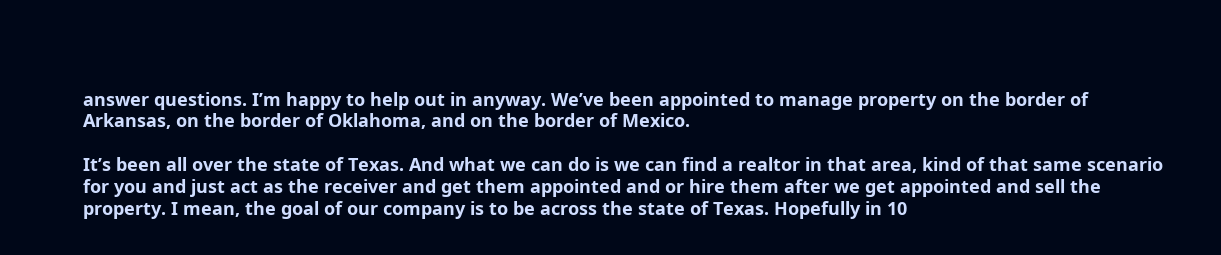answer questions. I’m happy to help out in anyway. We’ve been appointed to manage property on the border of Arkansas, on the border of Oklahoma, and on the border of Mexico.

It’s been all over the state of Texas. And what we can do is we can find a realtor in that area, kind of that same scenario for you and just act as the receiver and get them appointed and or hire them after we get appointed and sell the property. I mean, the goal of our company is to be across the state of Texas. Hopefully in 10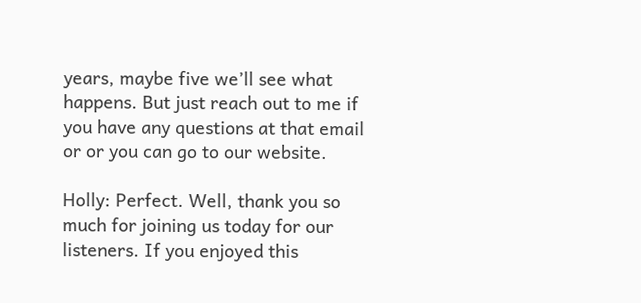years, maybe five we’ll see what happens. But just reach out to me if you have any questions at that email or or you can go to our website.

Holly: Perfect. Well, thank you so much for joining us today for our listeners. If you enjoyed this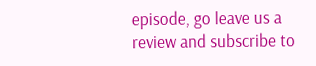episode, go leave us a review and subscribe to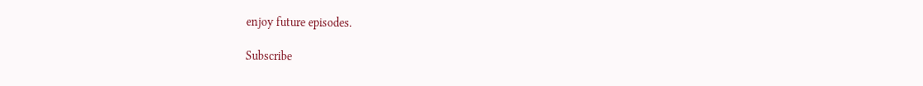enjoy future episodes.

Subscribe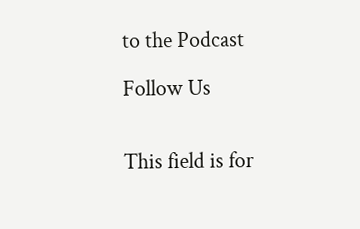to the Podcast

Follow Us


This field is for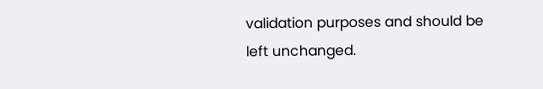validation purposes and should be left unchanged.